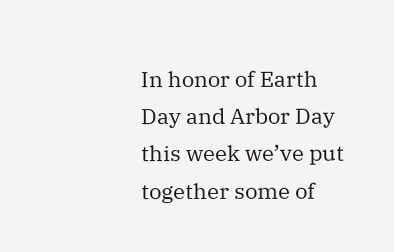In honor of Earth Day and Arbor Day this week we’ve put together some of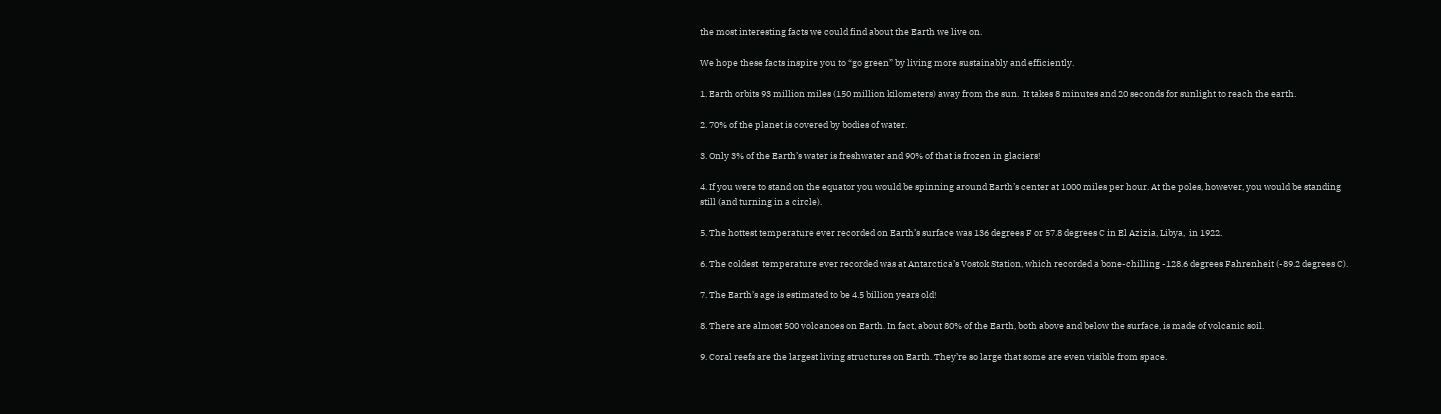the most interesting facts we could find about the Earth we live on.

We hope these facts inspire you to “go green” by living more sustainably and efficiently.

1. Earth orbits 93 million miles (150 million kilometers) away from the sun.  It takes 8 minutes and 20 seconds for sunlight to reach the earth.

2. 70% of the planet is covered by bodies of water.

3. Only 3% of the Earth’s water is freshwater and 90% of that is frozen in glaciers!

4. If you were to stand on the equator you would be spinning around Earth’s center at 1000 miles per hour. At the poles, however, you would be standing still (and turning in a circle).

5. The hottest temperature ever recorded on Earth’s surface was 136 degrees F or 57.8 degrees C in El Azizia, Libya,  in 1922.

6. The coldest  temperature ever recorded was at Antarctica’s Vostok Station, which recorded a bone-chilling -128.6 degrees Fahrenheit (-89.2 degrees C).

7. The Earth’s age is estimated to be 4.5 billion years old!

8. There are almost 500 volcanoes on Earth. In fact, about 80% of the Earth, both above and below the surface, is made of volcanic soil.

9. Coral reefs are the largest living structures on Earth. They’re so large that some are even visible from space.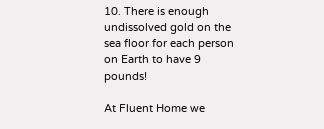10. There is enough undissolved gold on the sea floor for each person on Earth to have 9 pounds!

At Fluent Home we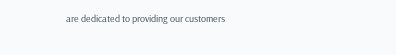are dedicated to providing our customers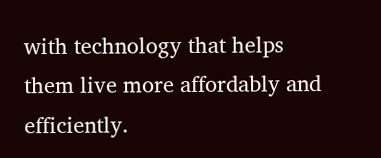with technology that helps them live more affordably and efficiently.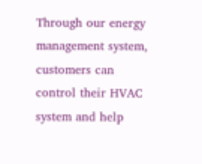Through our energy management system, customers can control their HVAC system and help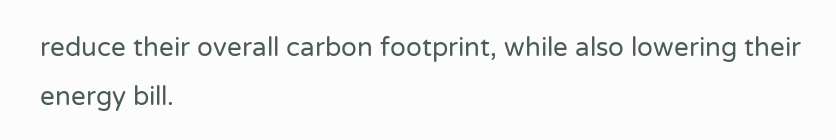reduce their overall carbon footprint, while also lowering their energy bill.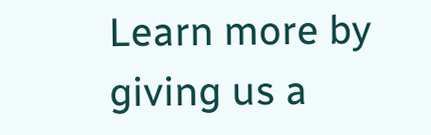Learn more by giving us a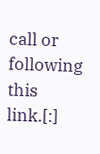call or following this link.[:]